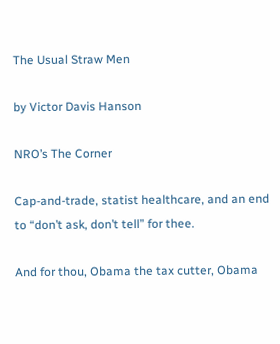The Usual Straw Men

by Victor Davis Hanson

NRO’s The Corner

Cap-and-trade, statist healthcare, and an end to “don’t ask, don’t tell” for thee.

And for thou, Obama the tax cutter, Obama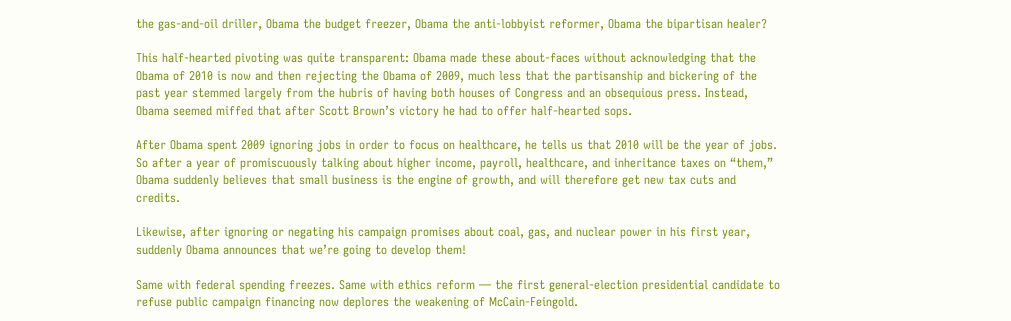the gas-and-oil driller, Obama the budget freezer, Obama the anti-lobbyist reformer, Obama the bipartisan healer?

This half-hearted pivoting was quite transparent: Obama made these about-faces without acknowledging that the Obama of 2010 is now and then rejecting the Obama of 2009, much less that the partisanship and bickering of the past year stemmed largely from the hubris of having both houses of Congress and an obsequious press. Instead, Obama seemed miffed that after Scott Brown’s victory he had to offer half-hearted sops.

After Obama spent 2009 ignoring jobs in order to focus on healthcare, he tells us that 2010 will be the year of jobs. So after a year of promiscuously talking about higher income, payroll, healthcare, and inheritance taxes on “them,” Obama suddenly believes that small business is the engine of growth, and will therefore get new tax cuts and credits.

Likewise, after ignoring or negating his campaign promises about coal, gas, and nuclear power in his first year, suddenly Obama announces that we’re going to develop them!

Same with federal spending freezes. Same with ethics reform — the first general-election presidential candidate to refuse public campaign financing now deplores the weakening of McCain-Feingold.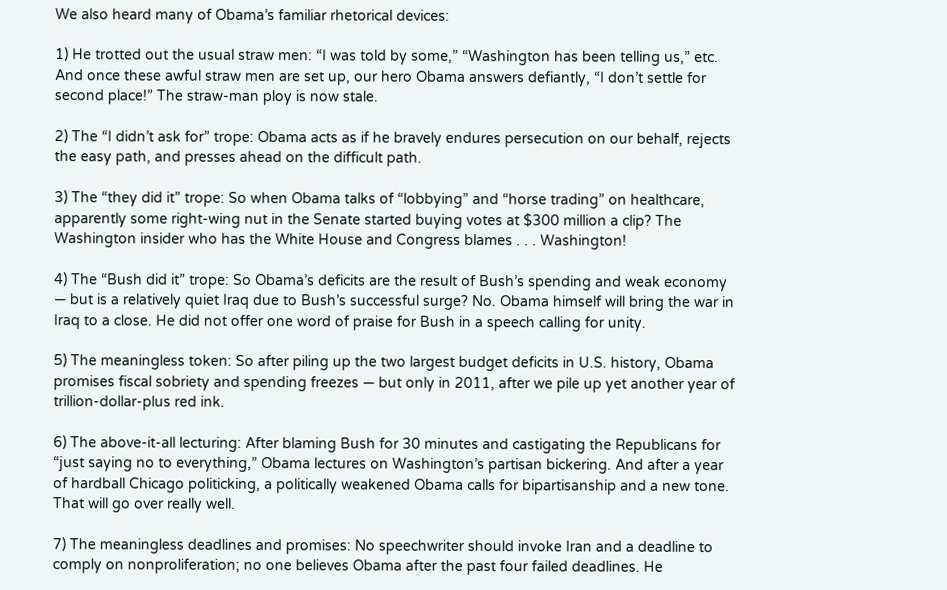We also heard many of Obama’s familiar rhetorical devices:

1) He trotted out the usual straw men: “I was told by some,” “Washington has been telling us,” etc. And once these awful straw men are set up, our hero Obama answers defiantly, “I don’t settle for second place!” The straw-man ploy is now stale.

2) The “I didn’t ask for” trope: Obama acts as if he bravely endures persecution on our behalf, rejects the easy path, and presses ahead on the difficult path.

3) The “they did it” trope: So when Obama talks of “lobbying” and “horse trading” on healthcare, apparently some right-wing nut in the Senate started buying votes at $300 million a clip? The Washington insider who has the White House and Congress blames . . . Washington!

4) The “Bush did it” trope: So Obama’s deficits are the result of Bush’s spending and weak economy — but is a relatively quiet Iraq due to Bush’s successful surge? No. Obama himself will bring the war in Iraq to a close. He did not offer one word of praise for Bush in a speech calling for unity.

5) The meaningless token: So after piling up the two largest budget deficits in U.S. history, Obama promises fiscal sobriety and spending freezes — but only in 2011, after we pile up yet another year of trillion-dollar-plus red ink.

6) The above-it-all lecturing: After blaming Bush for 30 minutes and castigating the Republicans for “just saying no to everything,” Obama lectures on Washington’s partisan bickering. And after a year of hardball Chicago politicking, a politically weakened Obama calls for bipartisanship and a new tone. That will go over really well.

7) The meaningless deadlines and promises: No speechwriter should invoke Iran and a deadline to comply on nonproliferation; no one believes Obama after the past four failed deadlines. He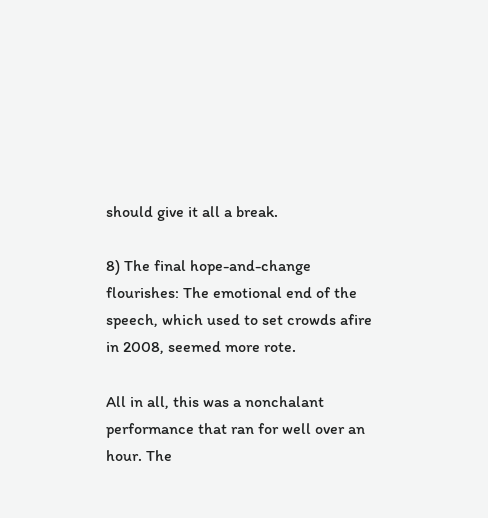should give it all a break.

8) The final hope-and-change flourishes: The emotional end of the speech, which used to set crowds afire in 2008, seemed more rote.

All in all, this was a nonchalant performance that ran for well over an hour. The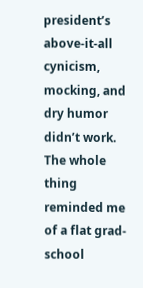president’s above-it-all cynicism, mocking, and dry humor didn’t work. The whole thing reminded me of a flat grad-school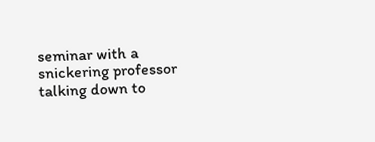seminar with a snickering professor talking down to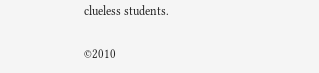clueless students.

©2010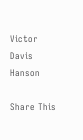Victor Davis Hanson

Share This